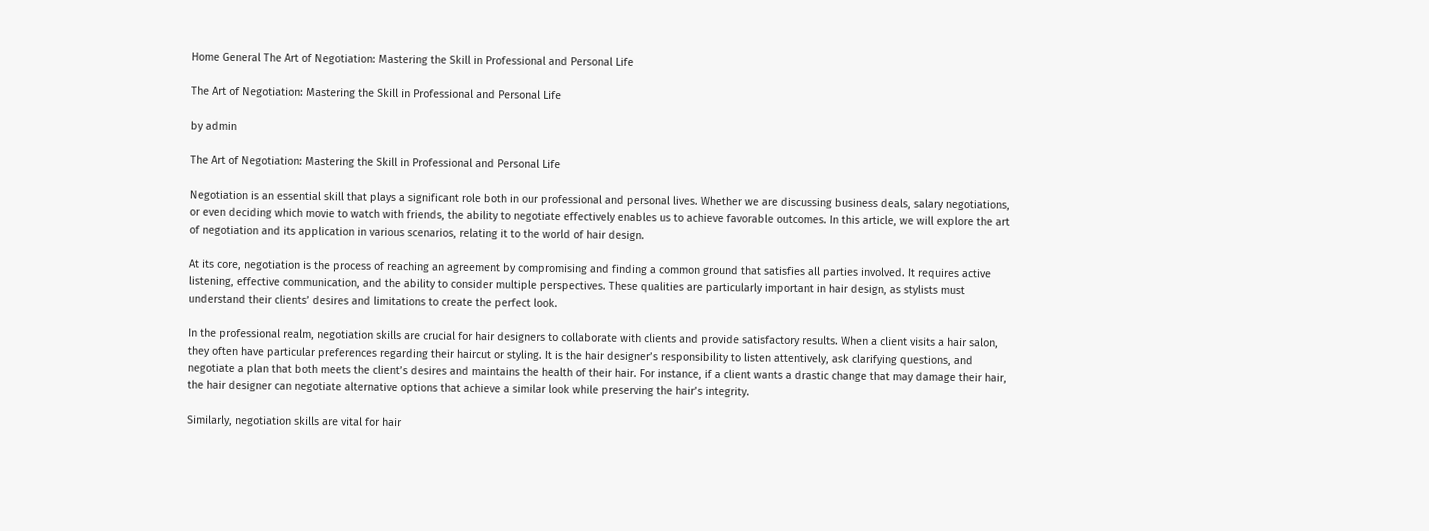Home General The Art of Negotiation: Mastering the Skill in Professional and Personal Life

The Art of Negotiation: Mastering the Skill in Professional and Personal Life

by admin

The Art of Negotiation: Mastering the Skill in Professional and Personal Life

Negotiation is an essential skill that plays a significant role both in our professional and personal lives. Whether we are discussing business deals, salary negotiations, or even deciding which movie to watch with friends, the ability to negotiate effectively enables us to achieve favorable outcomes. In this article, we will explore the art of negotiation and its application in various scenarios, relating it to the world of hair design.

At its core, negotiation is the process of reaching an agreement by compromising and finding a common ground that satisfies all parties involved. It requires active listening, effective communication, and the ability to consider multiple perspectives. These qualities are particularly important in hair design, as stylists must understand their clients’ desires and limitations to create the perfect look.

In the professional realm, negotiation skills are crucial for hair designers to collaborate with clients and provide satisfactory results. When a client visits a hair salon, they often have particular preferences regarding their haircut or styling. It is the hair designer’s responsibility to listen attentively, ask clarifying questions, and negotiate a plan that both meets the client’s desires and maintains the health of their hair. For instance, if a client wants a drastic change that may damage their hair, the hair designer can negotiate alternative options that achieve a similar look while preserving the hair’s integrity.

Similarly, negotiation skills are vital for hair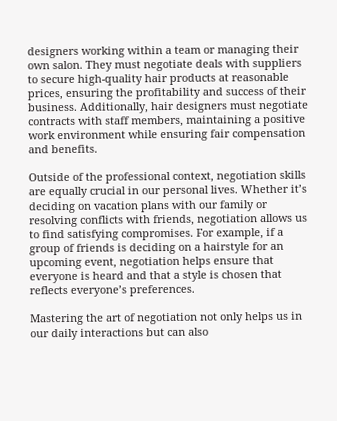designers working within a team or managing their own salon. They must negotiate deals with suppliers to secure high-quality hair products at reasonable prices, ensuring the profitability and success of their business. Additionally, hair designers must negotiate contracts with staff members, maintaining a positive work environment while ensuring fair compensation and benefits.

Outside of the professional context, negotiation skills are equally crucial in our personal lives. Whether it’s deciding on vacation plans with our family or resolving conflicts with friends, negotiation allows us to find satisfying compromises. For example, if a group of friends is deciding on a hairstyle for an upcoming event, negotiation helps ensure that everyone is heard and that a style is chosen that reflects everyone’s preferences.

Mastering the art of negotiation not only helps us in our daily interactions but can also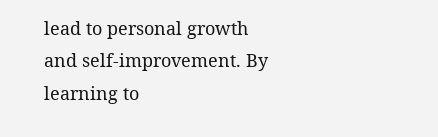lead to personal growth and self-improvement. By learning to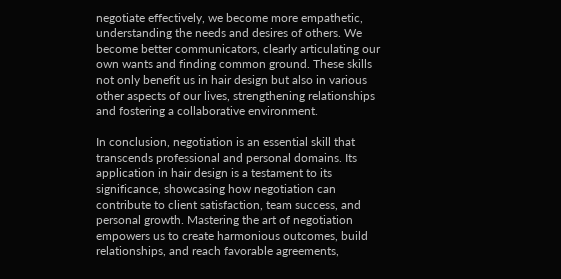negotiate effectively, we become more empathetic, understanding the needs and desires of others. We become better communicators, clearly articulating our own wants and finding common ground. These skills not only benefit us in hair design but also in various other aspects of our lives, strengthening relationships and fostering a collaborative environment.

In conclusion, negotiation is an essential skill that transcends professional and personal domains. Its application in hair design is a testament to its significance, showcasing how negotiation can contribute to client satisfaction, team success, and personal growth. Mastering the art of negotiation empowers us to create harmonious outcomes, build relationships, and reach favorable agreements,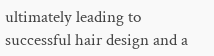ultimately leading to successful hair design and a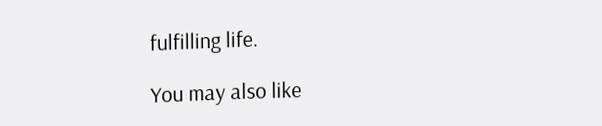fulfilling life.

You may also like